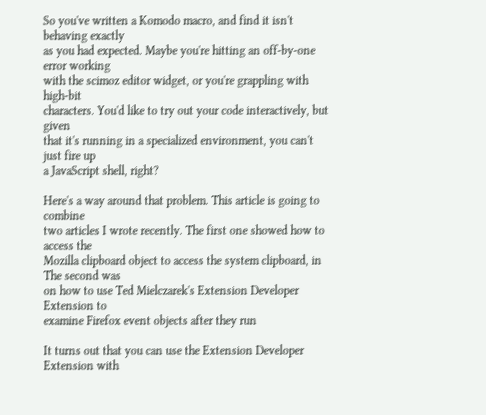So you've written a Komodo macro, and find it isn't behaving exactly
as you had expected. Maybe you're hitting an off-by-one error working
with the scimoz editor widget, or you're grappling with high-bit
characters. You'd like to try out your code interactively, but given
that it's running in a specialized environment, you can't just fire up
a JavaScript shell, right?

Here's a way around that problem. This article is going to combine
two articles I wrote recently. The first one showed how to access the
Mozilla clipboard object to access the system clipboard, in The second was
on how to use Ted Mielczarek's Extension Developer Extension to
examine Firefox event objects after they run

It turns out that you can use the Extension Developer Extension with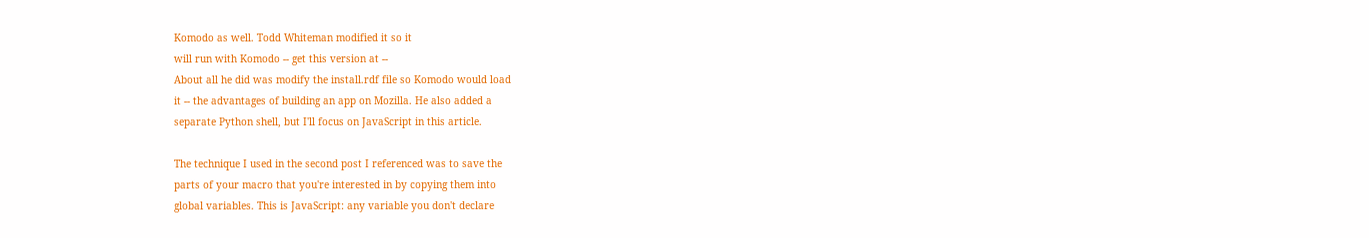Komodo as well. Todd Whiteman modified it so it
will run with Komodo -- get this version at --
About all he did was modify the install.rdf file so Komodo would load
it -- the advantages of building an app on Mozilla. He also added a
separate Python shell, but I'll focus on JavaScript in this article.

The technique I used in the second post I referenced was to save the
parts of your macro that you're interested in by copying them into
global variables. This is JavaScript: any variable you don't declare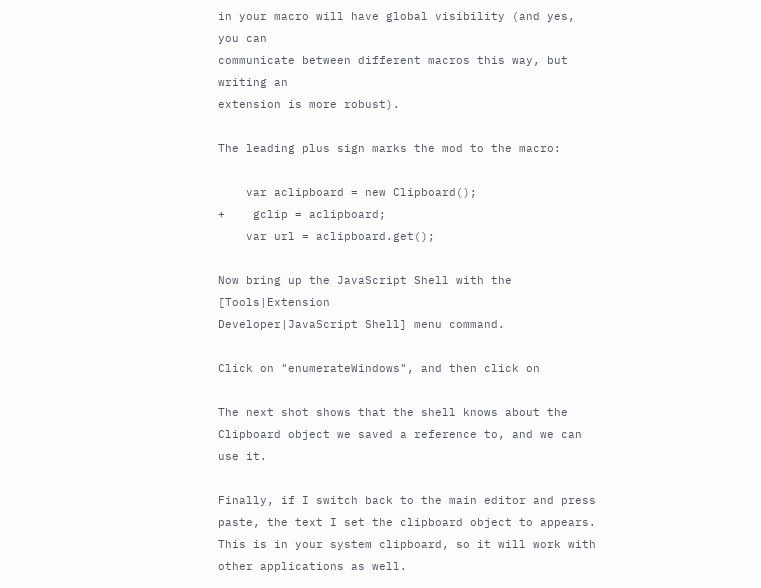in your macro will have global visibility (and yes, you can
communicate between different macros this way, but writing an
extension is more robust).

The leading plus sign marks the mod to the macro:

    var aclipboard = new Clipboard();
+    gclip = aclipboard;
    var url = aclipboard.get();

Now bring up the JavaScript Shell with the [Tools|Extension
Developer|JavaScript Shell] menu command.

Click on "enumerateWindows", and then click on

The next shot shows that the shell knows about the
Clipboard object we saved a reference to, and we can
use it.

Finally, if I switch back to the main editor and press
paste, the text I set the clipboard object to appears.
This is in your system clipboard, so it will work with
other applications as well.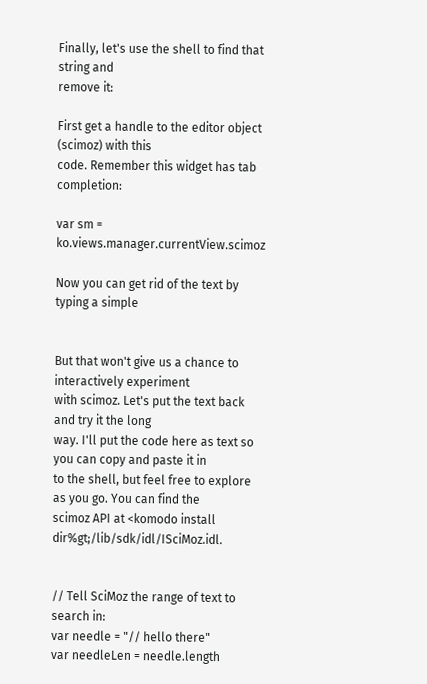Finally, let's use the shell to find that string and
remove it:

First get a handle to the editor object (scimoz) with this
code. Remember this widget has tab completion:

var sm = ko.views.manager.currentView.scimoz

Now you can get rid of the text by typing a simple


But that won't give us a chance to interactively experiment
with scimoz. Let's put the text back and try it the long
way. I'll put the code here as text so you can copy and paste it in
to the shell, but feel free to explore as you go. You can find the
scimoz API at <komodo install dir%gt;/lib/sdk/idl/ISciMoz.idl.


// Tell SciMoz the range of text to search in:
var needle = "// hello there"
var needleLen = needle.length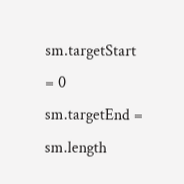sm.targetStart = 0
sm.targetEnd = sm.length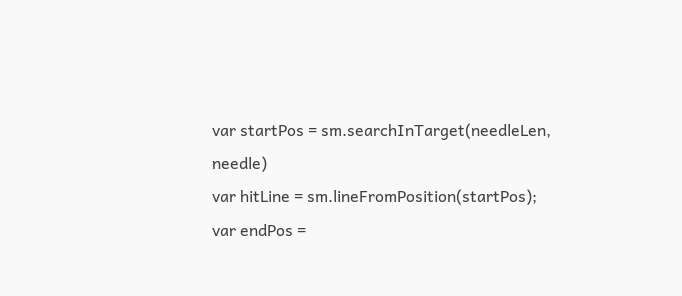var startPos = sm.searchInTarget(needleLen, needle)
var hitLine = sm.lineFromPosition(startPos);
var endPos =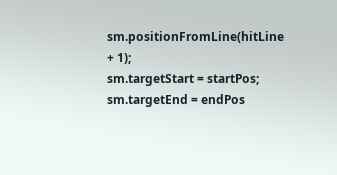sm.positionFromLine(hitLine + 1);
sm.targetStart = startPos;
sm.targetEnd = endPos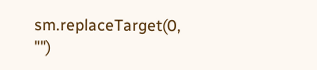sm.replaceTarget(0, "")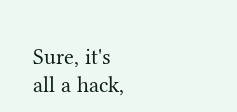Sure, it's all a hack,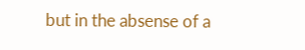but in the absense of a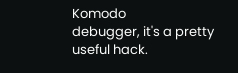Komodo
debugger, it's a pretty useful hack.